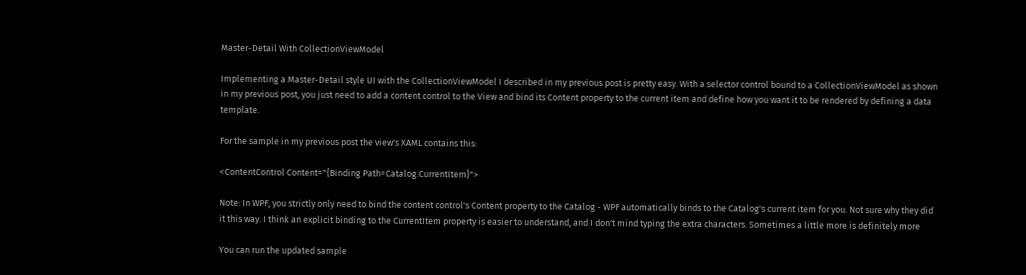Master-Detail With CollectionViewModel

Implementing a Master-Detail style UI with the CollectionViewModel I described in my previous post is pretty easy. With a selector control bound to a CollectionViewModel as shown in my previous post, you just need to add a content control to the View and bind its Content property to the current item and define how you want it to be rendered by defining a data template.

For the sample in my previous post the view's XAML contains this:

<ContentControl Content="{Binding Path=Catalog.CurrentItem}">

Note: In WPF, you strictly only need to bind the content control's Content property to the Catalog - WPF automatically binds to the Catalog's current item for you. Not sure why they did it this way. I think an explicit binding to the CurrentItem property is easier to understand, and I don't mind typing the extra characters. Sometimes a little more is definitely more

You can run the updated sample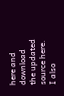here and download the updated source here. I also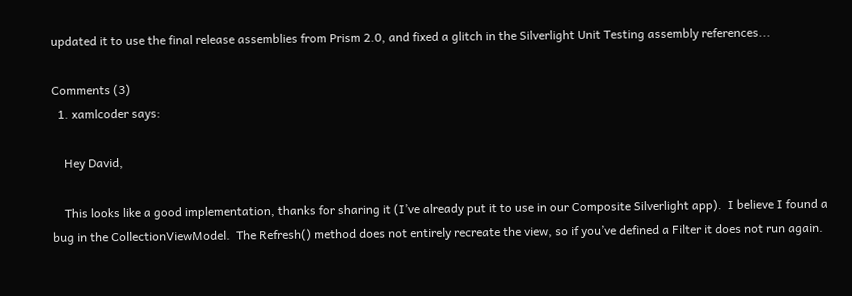updated it to use the final release assemblies from Prism 2.0, and fixed a glitch in the Silverlight Unit Testing assembly references...

Comments (3)
  1. xamlcoder says:

    Hey David,

    This looks like a good implementation, thanks for sharing it (I’ve already put it to use in our Composite Silverlight app).  I believe I found a bug in the CollectionViewModel.  The Refresh() method does not entirely recreate the view, so if you’ve defined a Filter it does not run again.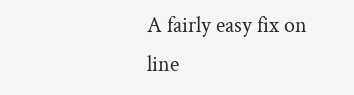A fairly easy fix on line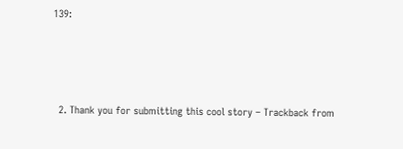139:





  2. Thank you for submitting this cool story – Trackback from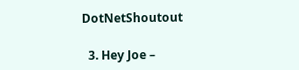DotNetShoutout

  3. Hey Joe –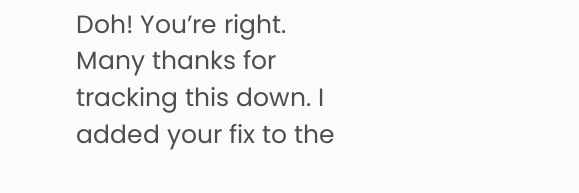Doh! You’re right. Many thanks for tracking this down. I added your fix to the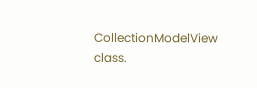CollectionModelView class.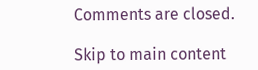Comments are closed.

Skip to main content